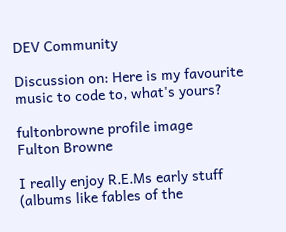DEV Community

Discussion on: Here is my favourite music to code to, what's yours?

fultonbrowne profile image
Fulton Browne

I really enjoy R.E.Ms early stuff (albums like fables of the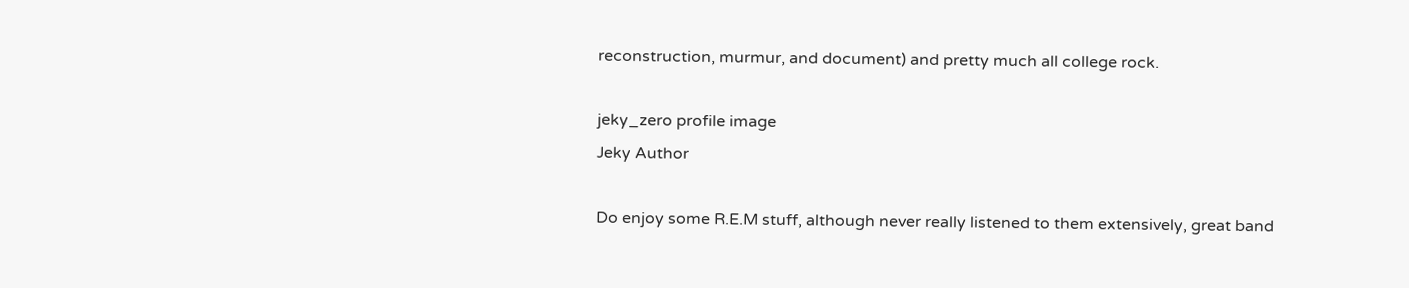reconstruction, murmur, and document) and pretty much all college rock.

jeky_zero profile image
Jeky Author

Do enjoy some R.E.M stuff, although never really listened to them extensively, great band